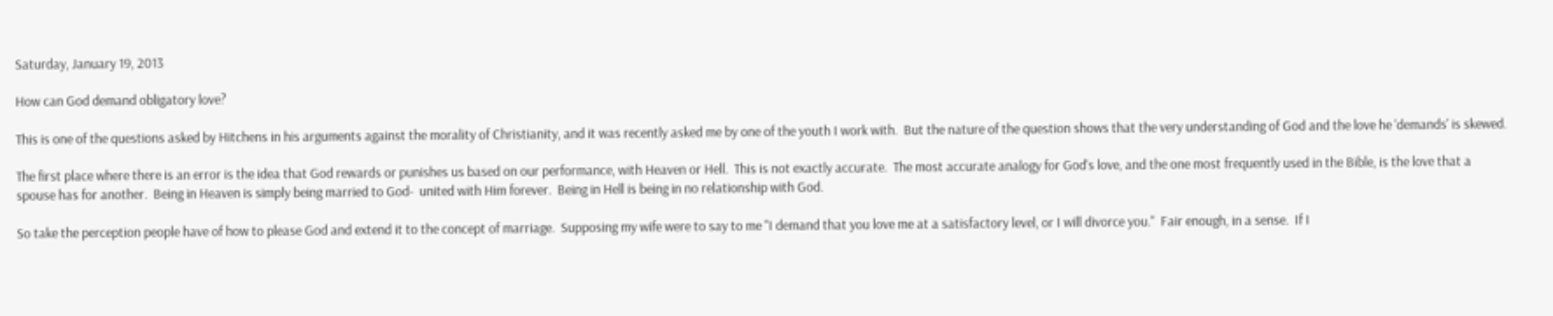Saturday, January 19, 2013

How can God demand obligatory love?

This is one of the questions asked by Hitchens in his arguments against the morality of Christianity, and it was recently asked me by one of the youth I work with.  But the nature of the question shows that the very understanding of God and the love he 'demands' is skewed.

The first place where there is an error is the idea that God rewards or punishes us based on our performance, with Heaven or Hell.  This is not exactly accurate.  The most accurate analogy for God's love, and the one most frequently used in the Bible, is the love that a spouse has for another.  Being in Heaven is simply being married to God-  united with Him forever.  Being in Hell is being in no relationship with God.

So take the perception people have of how to please God and extend it to the concept of marriage.  Supposing my wife were to say to me "I demand that you love me at a satisfactory level, or I will divorce you."  Fair enough, in a sense.  If I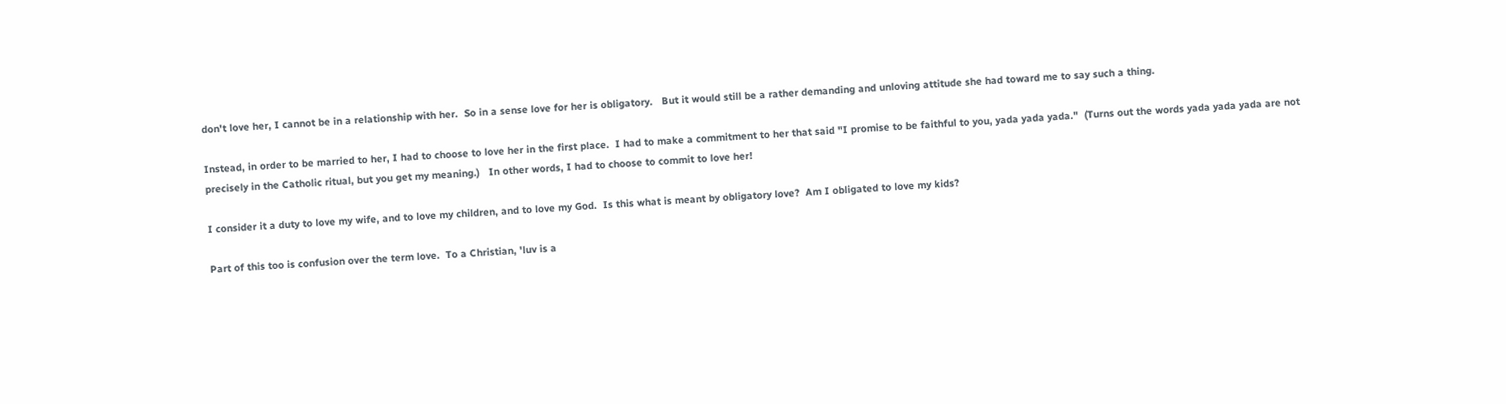don't love her, I cannot be in a relationship with her.  So in a sense love for her is obligatory.   But it would still be a rather demanding and unloving attitude she had toward me to say such a thing.

Instead, in order to be married to her, I had to choose to love her in the first place.  I had to make a commitment to her that said "I promise to be faithful to you, yada yada yada."  (Turns out the words yada yada yada are not precisely in the Catholic ritual, but you get my meaning.)   In other words, I had to choose to commit to love her!

I consider it a duty to love my wife, and to love my children, and to love my God.  Is this what is meant by obligatory love?  Am I obligated to love my kids?

Part of this too is confusion over the term love.  To a Christian, 'luv is a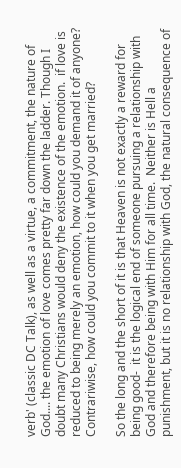verb' (classic DC Talk), as well as a virtue, a commitment, the nature of God.... the emotion of love comes pretty far down the ladder. Though I doubt many Christians would deny the existence of the emotion.  if love is reduced to being merely an emotion, how could you demand it of anyone?  Contrariwise, how could you commit to it when you get married?

So the long and the short of it is that Heaven is not exactly a reward for being good-  it is the logical end of someone pursuing a relationship with God and therefore being with Him for all time.  Neither is Hell a punishment, but it is no relationship with God, the natural consequence of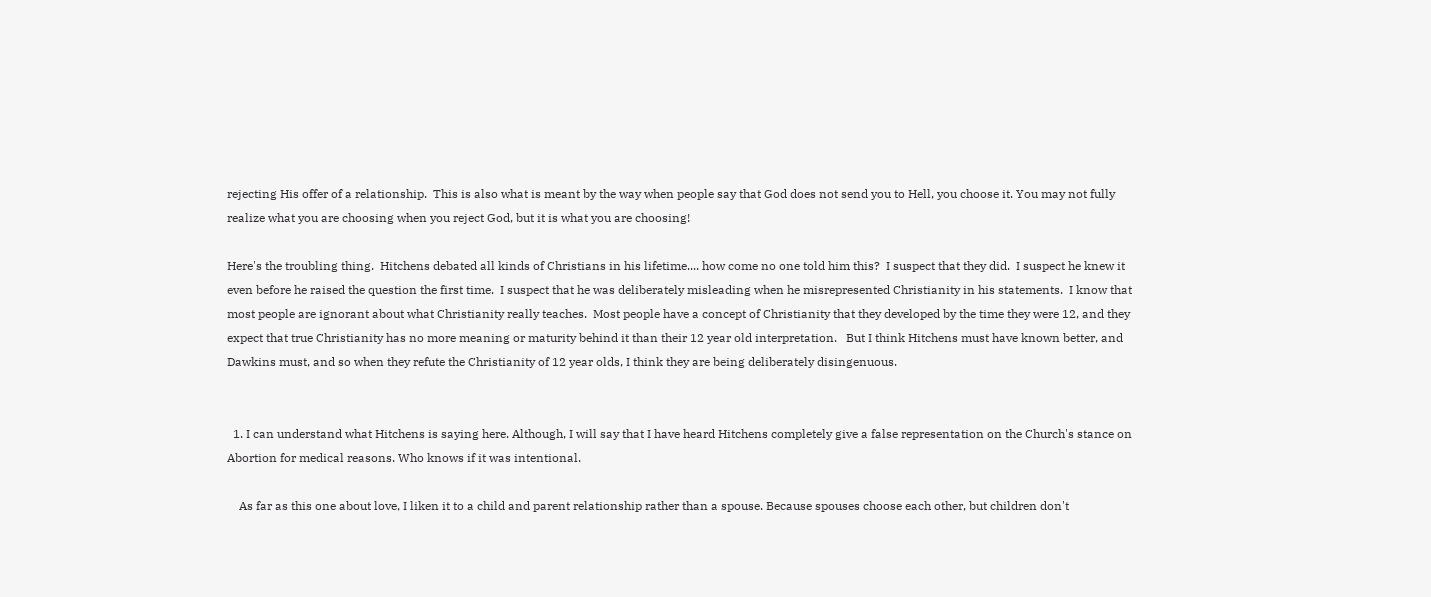rejecting His offer of a relationship.  This is also what is meant by the way when people say that God does not send you to Hell, you choose it. You may not fully realize what you are choosing when you reject God, but it is what you are choosing!

Here's the troubling thing.  Hitchens debated all kinds of Christians in his lifetime.... how come no one told him this?  I suspect that they did.  I suspect he knew it even before he raised the question the first time.  I suspect that he was deliberately misleading when he misrepresented Christianity in his statements.  I know that most people are ignorant about what Christianity really teaches.  Most people have a concept of Christianity that they developed by the time they were 12, and they expect that true Christianity has no more meaning or maturity behind it than their 12 year old interpretation.   But I think Hitchens must have known better, and Dawkins must, and so when they refute the Christianity of 12 year olds, I think they are being deliberately disingenuous.


  1. I can understand what Hitchens is saying here. Although, I will say that I have heard Hitchens completely give a false representation on the Church's stance on Abortion for medical reasons. Who knows if it was intentional.

    As far as this one about love, I liken it to a child and parent relationship rather than a spouse. Because spouses choose each other, but children don't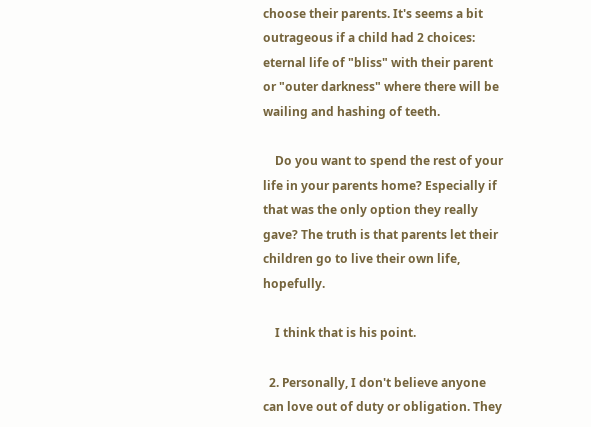choose their parents. It's seems a bit outrageous if a child had 2 choices: eternal life of "bliss" with their parent or "outer darkness" where there will be wailing and hashing of teeth.

    Do you want to spend the rest of your life in your parents home? Especially if that was the only option they really gave? The truth is that parents let their children go to live their own life, hopefully.

    I think that is his point.

  2. Personally, I don't believe anyone can love out of duty or obligation. They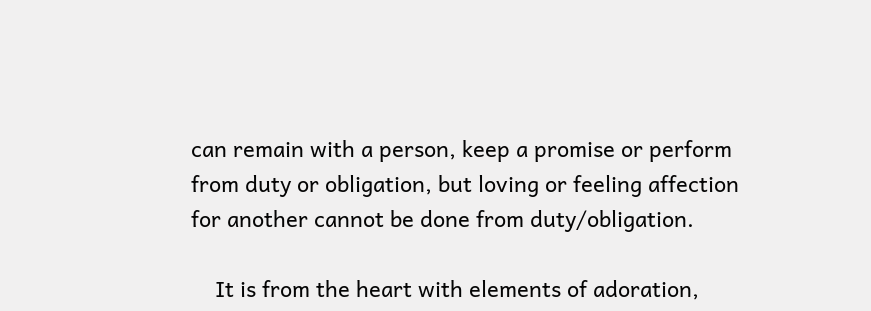can remain with a person, keep a promise or perform from duty or obligation, but loving or feeling affection for another cannot be done from duty/obligation.

    It is from the heart with elements of adoration,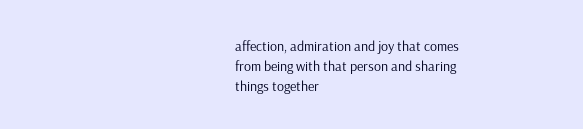affection, admiration and joy that comes from being with that person and sharing things together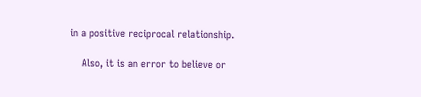in a positive reciprocal relationship.

    Also, it is an error to believe or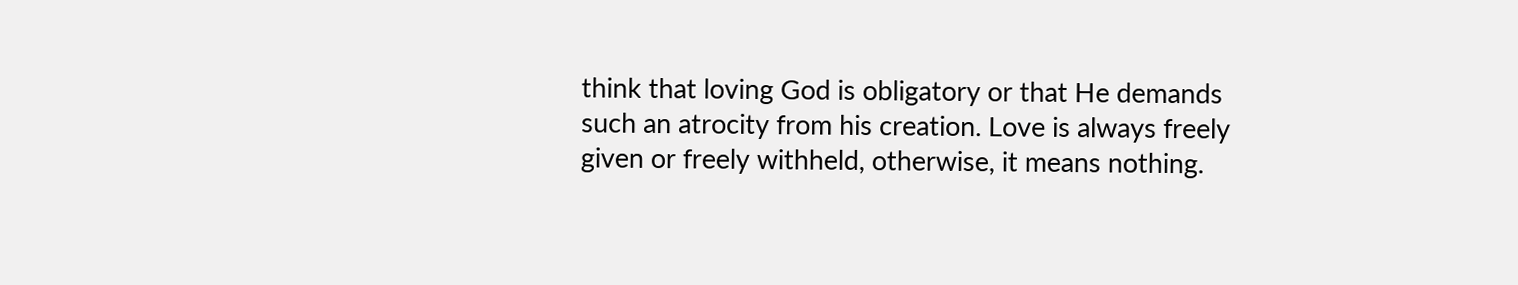think that loving God is obligatory or that He demands such an atrocity from his creation. Love is always freely given or freely withheld, otherwise, it means nothing.